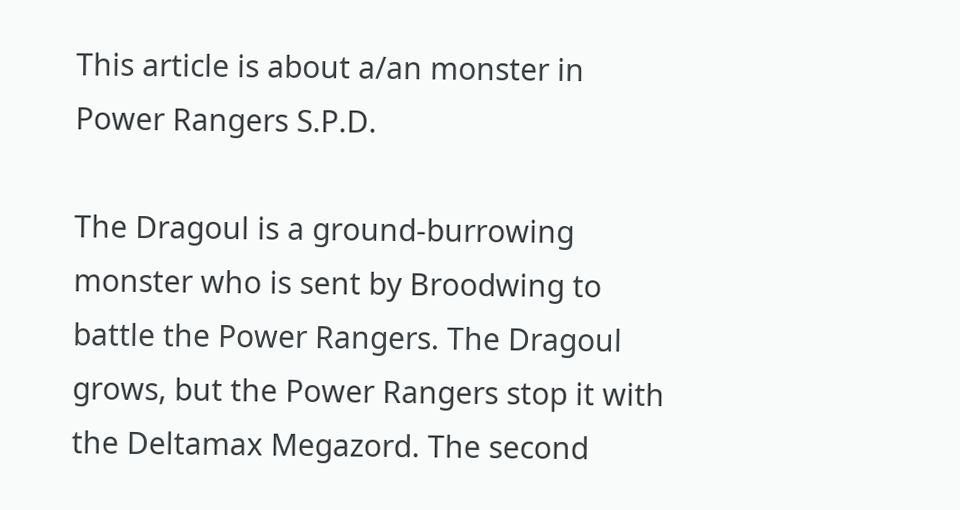This article is about a/an monster in Power Rangers S.P.D.

The Dragoul is a ground-burrowing monster who is sent by Broodwing to battle the Power Rangers. The Dragoul grows, but the Power Rangers stop it with the Deltamax Megazord. The second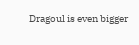Dragoul is even bigger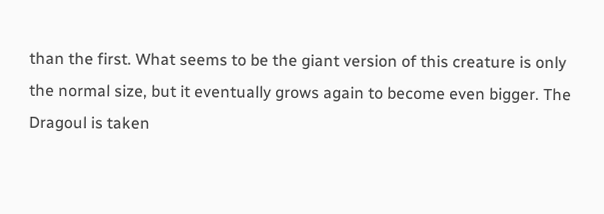than the first. What seems to be the giant version of this creature is only the normal size, but it eventually grows again to become even bigger. The Dragoul is taken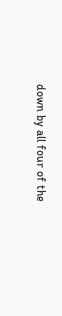down by all four of the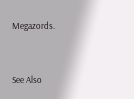Megazords.


See Also